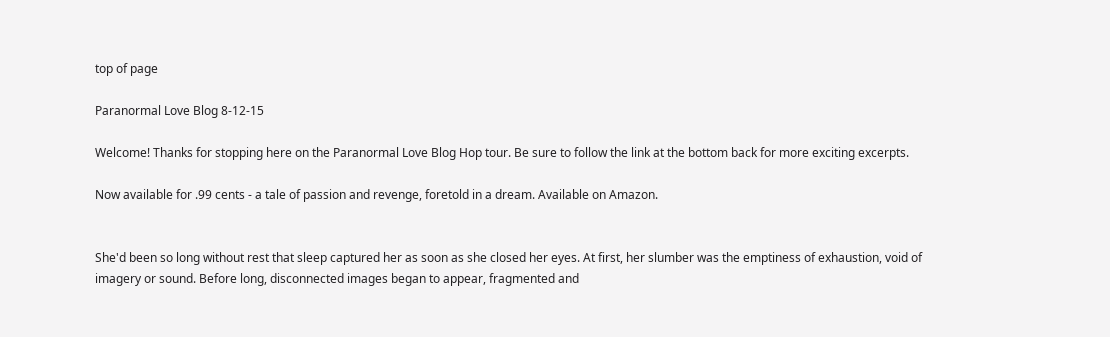top of page

Paranormal Love Blog 8-12-15

Welcome! Thanks for stopping here on the Paranormal Love Blog Hop tour. Be sure to follow the link at the bottom back for more exciting excerpts.

Now available for .99 cents - a tale of passion and revenge, foretold in a dream. Available on Amazon.


She'd been so long without rest that sleep captured her as soon as she closed her eyes. At first, her slumber was the emptiness of exhaustion, void of imagery or sound. Before long, disconnected images began to appear, fragmented and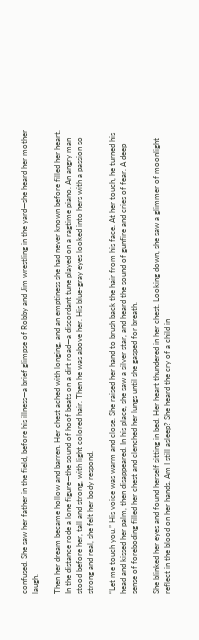confused. She saw her father in the field, before his illness—a brief glimpse of Robby and Jim wrestling in the yard—she heard her mother laugh.

Then her dream became hollow and barren. Her chest ached with longing, and an emptiness she had never known before filled her heart. In the distance rode a lone figure—the sound of hoof beats on a dirt road—a discordant tune played on a ragtime piano. An angry man stood before her, tall and strong, with light colored hair. Then he was above her. His blue-gray eyes looked into hers with a passion so strong and real, she felt her body respond.

“Let me touch you.” His voice was warm and close. She raised her hand to brush back the hair from his face. At her touch, he turned his head and kissed her palm, then disappeared. In his place, she saw a silver star, and heard the sound of gunfire and cries of fear. A deep sense of foreboding filled her chest and clenched her lungs until she gasped for breath.

She blinked her eyes and found herself sitting in bed. Her heart thundered in her chest. Looking down, she saw a glimmer of moonlight reflect in the blood on her hands. Am I still asleep? She heard the cry of a child in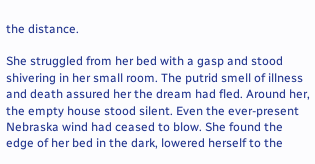the distance.

She struggled from her bed with a gasp and stood shivering in her small room. The putrid smell of illness and death assured her the dream had fled. Around her, the empty house stood silent. Even the ever-present Nebraska wind had ceased to blow. She found the edge of her bed in the dark, lowered herself to the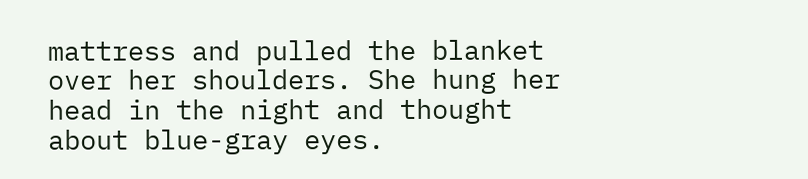mattress and pulled the blanket over her shoulders. She hung her head in the night and thought about blue-gray eyes.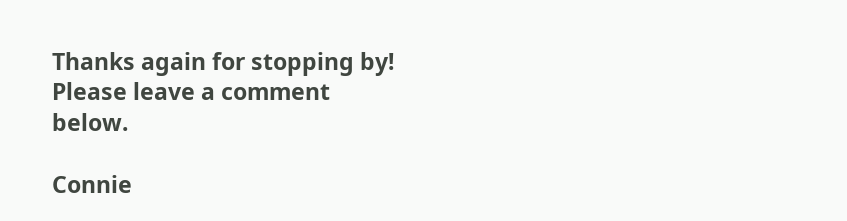Thanks again for stopping by! Please leave a comment below.

Connie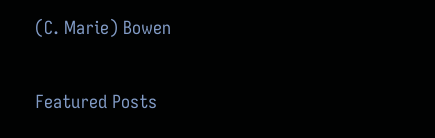(C. Marie) Bowen

Featured Posts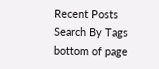Recent Posts
Search By Tags
bottom of page